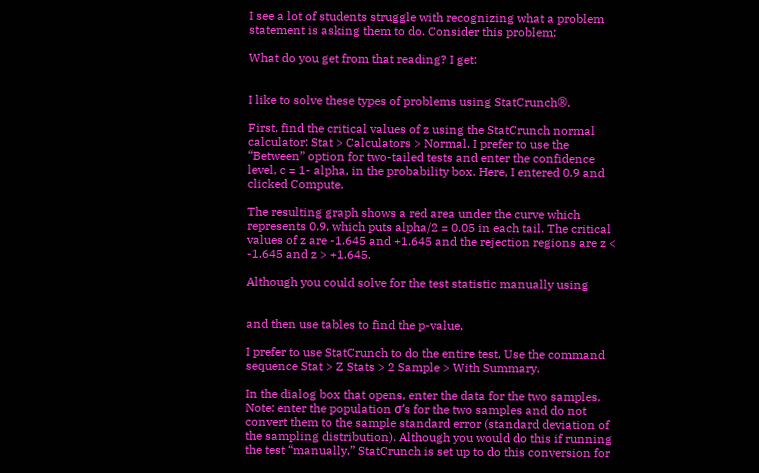I see a lot of students struggle with recognizing what a problem statement is asking them to do. Consider this problem:

What do you get from that reading? I get:


I like to solve these types of problems using StatCrunch®.

First, find the critical values of z using the StatCrunch normal calculator: Stat > Calculators > Normal. I prefer to use the “Between” option for two-tailed tests and enter the confidence level, c = 1- alpha, in the probability box. Here, I entered 0.9 and clicked Compute.

The resulting graph shows a red area under the curve which represents 0.9, which puts alpha/2 = 0.05 in each tail. The critical values of z are -1.645 and +1.645 and the rejection regions are z < -1.645 and z > +1.645.

Although you could solve for the test statistic manually using


and then use tables to find the p-value,

I prefer to use StatCrunch to do the entire test. Use the command sequence Stat > Z Stats > 2 Sample > With Summary.

In the dialog box that opens, enter the data for the two samples. Note: enter the population σ’s for the two samples and do not convert them to the sample standard error (standard deviation of the sampling distribution). Although you would do this if running the test “manually,” StatCrunch is set up to do this conversion for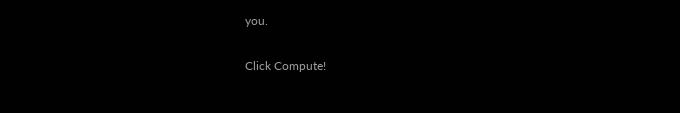you.

Click Compute!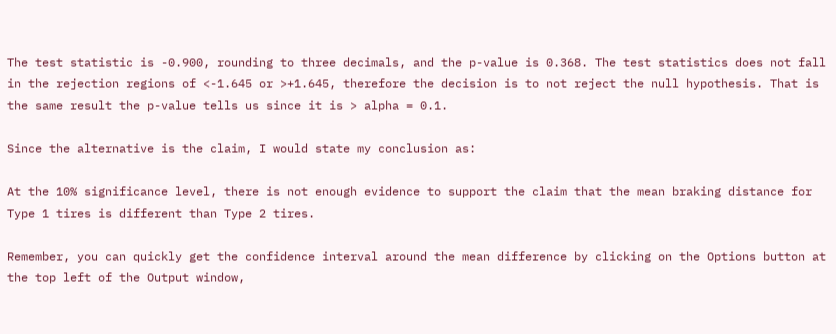The test statistic is -0.900, rounding to three decimals, and the p-value is 0.368. The test statistics does not fall in the rejection regions of <-1.645 or >+1.645, therefore the decision is to not reject the null hypothesis. That is the same result the p-value tells us since it is > alpha = 0.1.

Since the alternative is the claim, I would state my conclusion as:

At the 10% significance level, there is not enough evidence to support the claim that the mean braking distance for Type 1 tires is different than Type 2 tires.

Remember, you can quickly get the confidence interval around the mean difference by clicking on the Options button at the top left of the Output window,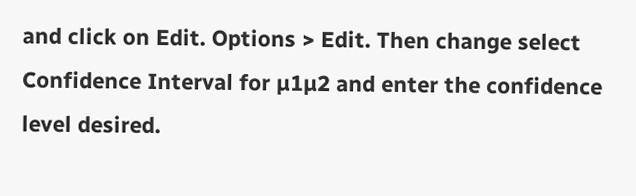and click on Edit. Options > Edit. Then change select Confidence Interval for µ1µ2 and enter the confidence level desired.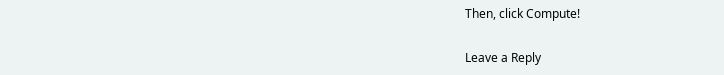Then, click Compute!

Leave a Reply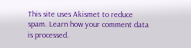This site uses Akismet to reduce spam. Learn how your comment data is processed.